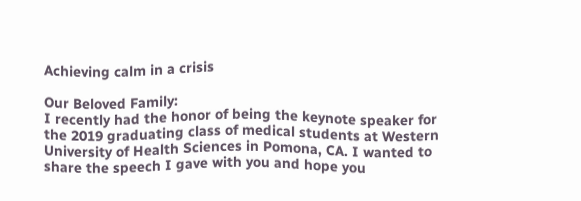Achieving calm in a crisis

Our Beloved Family:
I recently had the honor of being the keynote speaker for the 2019 graduating class of medical students at Western University of Health Sciences in Pomona, CA. I wanted to share the speech I gave with you and hope you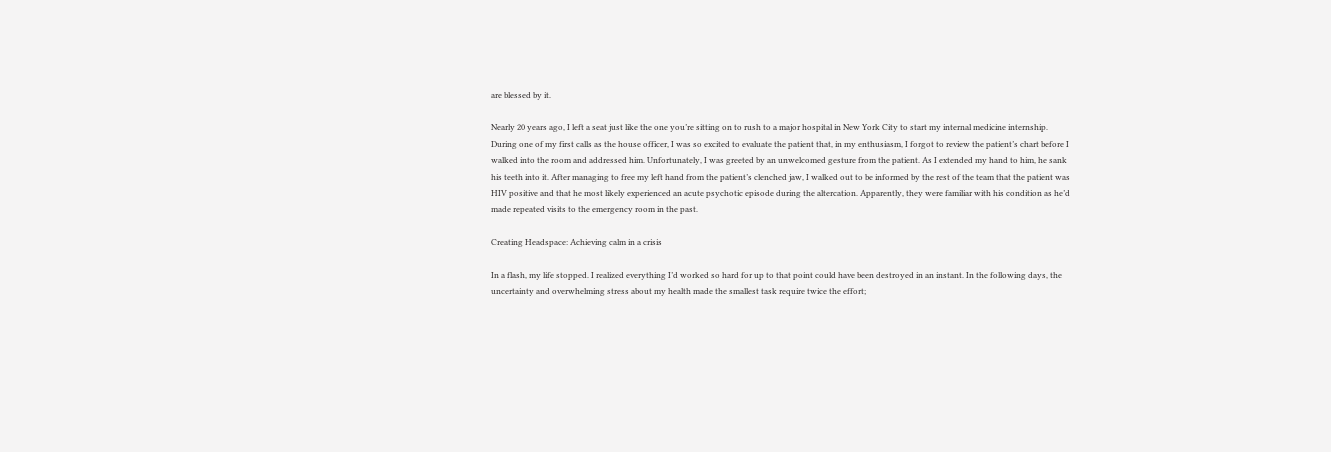are blessed by it.

Nearly 20 years ago, I left a seat just like the one you’re sitting on to rush to a major hospital in New York City to start my internal medicine internship. During one of my first calls as the house officer, I was so excited to evaluate the patient that, in my enthusiasm, I forgot to review the patient’s chart before I walked into the room and addressed him. Unfortunately, I was greeted by an unwelcomed gesture from the patient. As I extended my hand to him, he sank his teeth into it. After managing to free my left hand from the patient’s clenched jaw, I walked out to be informed by the rest of the team that the patient was HIV positive and that he most likely experienced an acute psychotic episode during the altercation. Apparently, they were familiar with his condition as he’d made repeated visits to the emergency room in the past.

Creating Headspace: Achieving calm in a crisis

In a flash, my life stopped. I realized everything I’d worked so hard for up to that point could have been destroyed in an instant. In the following days, the uncertainty and overwhelming stress about my health made the smallest task require twice the effort;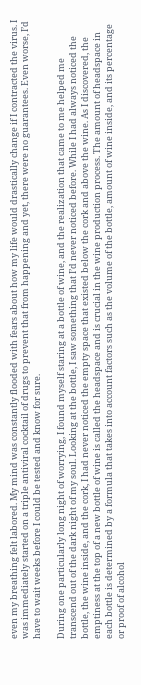even my breathing felt labored. My mind was constantly flooded with fears about how my life would drastically change if I contracted the virus. I was immediately started on a triple antiviral cocktail of drugs to prevent that from happening and yet, there were no guarantees. Even worse, I’d have to wait weeks before I could be tested and know for sure.

During one particularly long night of worrying, I found myself staring at a bottle of wine, and the realization that came to me helped me transcend out of the dark night of my soul. Looking at the bottle, I saw something that I’d never noticed before. While I had always noticed the bottle, the wine inside, and the cork, I had never noticed the empty space that existed below the cork and above the wine. As I discovered, the emptiness at the top of a new bottle of wine is called the headspace and is crucial in the wine production process. The amount of headspace in each bottle is determined by a formula that takes into account factors such as the volume of the bottle, amount of wine inside, and its percentage or proof of alcohol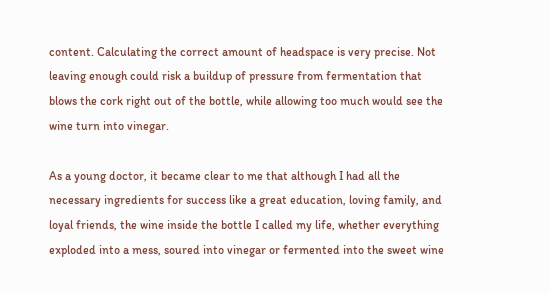content. Calculating the correct amount of headspace is very precise. Not leaving enough could risk a buildup of pressure from fermentation that blows the cork right out of the bottle, while allowing too much would see the wine turn into vinegar.

As a young doctor, it became clear to me that although I had all the necessary ingredients for success like a great education, loving family, and loyal friends, the wine inside the bottle I called my life, whether everything exploded into a mess, soured into vinegar or fermented into the sweet wine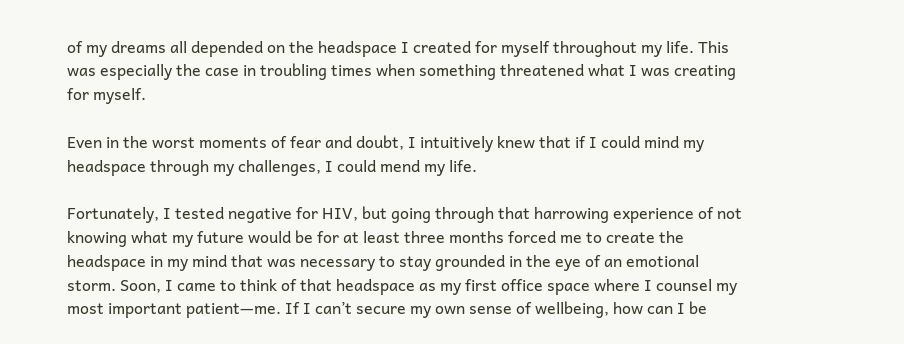of my dreams all depended on the headspace I created for myself throughout my life. This was especially the case in troubling times when something threatened what I was creating for myself.

Even in the worst moments of fear and doubt, I intuitively knew that if I could mind my headspace through my challenges, I could mend my life.

Fortunately, I tested negative for HIV, but going through that harrowing experience of not knowing what my future would be for at least three months forced me to create the headspace in my mind that was necessary to stay grounded in the eye of an emotional storm. Soon, I came to think of that headspace as my first office space where I counsel my most important patient—me. If I can’t secure my own sense of wellbeing, how can I be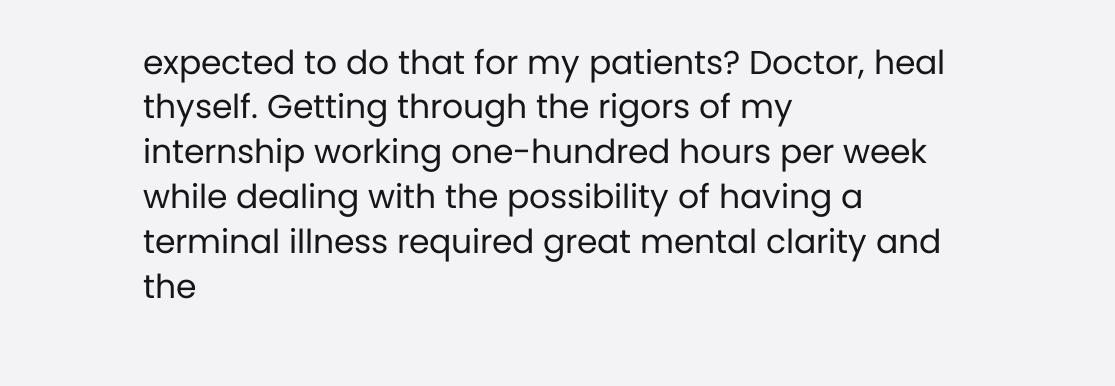expected to do that for my patients? Doctor, heal thyself. Getting through the rigors of my internship working one-hundred hours per week while dealing with the possibility of having a terminal illness required great mental clarity and the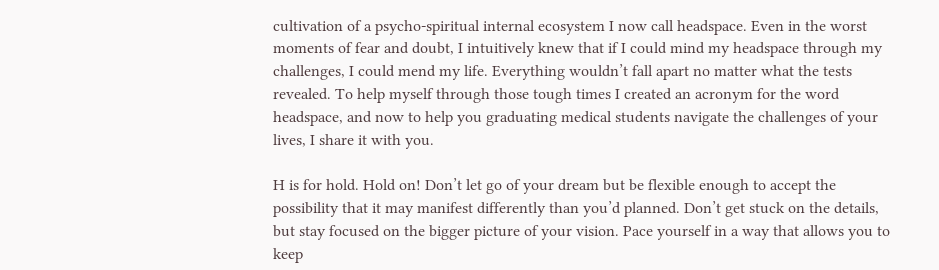cultivation of a psycho-spiritual internal ecosystem I now call headspace. Even in the worst moments of fear and doubt, I intuitively knew that if I could mind my headspace through my challenges, I could mend my life. Everything wouldn’t fall apart no matter what the tests revealed. To help myself through those tough times I created an acronym for the word headspace, and now to help you graduating medical students navigate the challenges of your lives, I share it with you.

H is for hold. Hold on! Don’t let go of your dream but be flexible enough to accept the possibility that it may manifest differently than you’d planned. Don’t get stuck on the details, but stay focused on the bigger picture of your vision. Pace yourself in a way that allows you to keep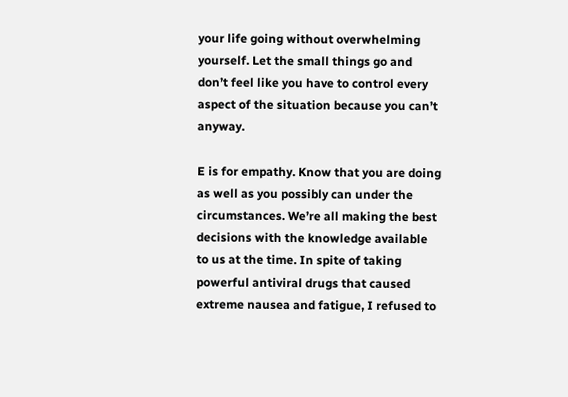your life going without overwhelming yourself. Let the small things go and don’t feel like you have to control every aspect of the situation because you can’t anyway.

E is for empathy. Know that you are doing as well as you possibly can under the circumstances. We’re all making the best decisions with the knowledge available to us at the time. In spite of taking powerful antiviral drugs that caused extreme nausea and fatigue, I refused to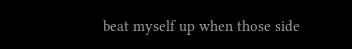beat myself up when those side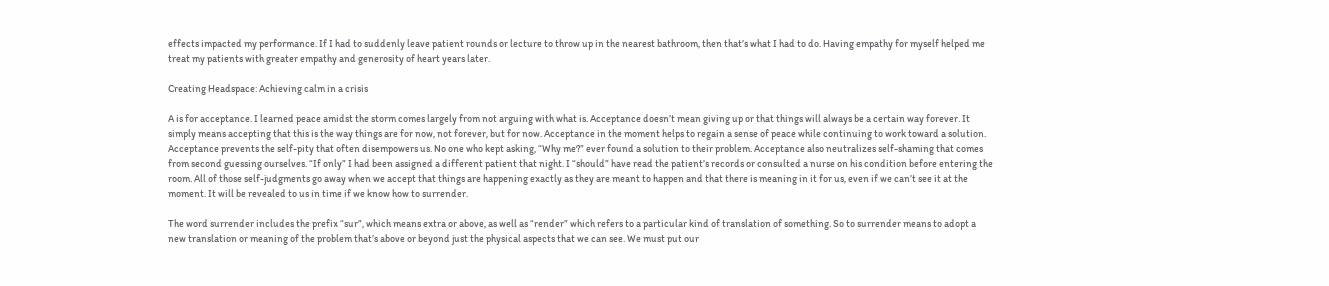effects impacted my performance. If I had to suddenly leave patient rounds or lecture to throw up in the nearest bathroom, then that’s what I had to do. Having empathy for myself helped me treat my patients with greater empathy and generosity of heart years later.

Creating Headspace: Achieving calm in a crisis

A is for acceptance. I learned peace amidst the storm comes largely from not arguing with what is. Acceptance doesn’t mean giving up or that things will always be a certain way forever. It simply means accepting that this is the way things are for now, not forever, but for now. Acceptance in the moment helps to regain a sense of peace while continuing to work toward a solution. Acceptance prevents the self-pity that often disempowers us. No one who kept asking, “Why me?” ever found a solution to their problem. Acceptance also neutralizes self-shaming that comes from second guessing ourselves. “If only” I had been assigned a different patient that night. I “should” have read the patient’s records or consulted a nurse on his condition before entering the room. All of those self-judgments go away when we accept that things are happening exactly as they are meant to happen and that there is meaning in it for us, even if we can’t see it at the moment. It will be revealed to us in time if we know how to surrender.

The word surrender includes the prefix “sur”, which means extra or above, as well as “render” which refers to a particular kind of translation of something. So to surrender means to adopt a new translation or meaning of the problem that’s above or beyond just the physical aspects that we can see. We must put our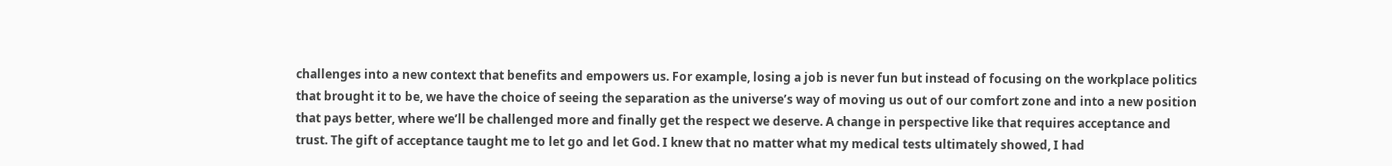challenges into a new context that benefits and empowers us. For example, losing a job is never fun but instead of focusing on the workplace politics that brought it to be, we have the choice of seeing the separation as the universe’s way of moving us out of our comfort zone and into a new position that pays better, where we’ll be challenged more and finally get the respect we deserve. A change in perspective like that requires acceptance and trust. The gift of acceptance taught me to let go and let God. I knew that no matter what my medical tests ultimately showed, I had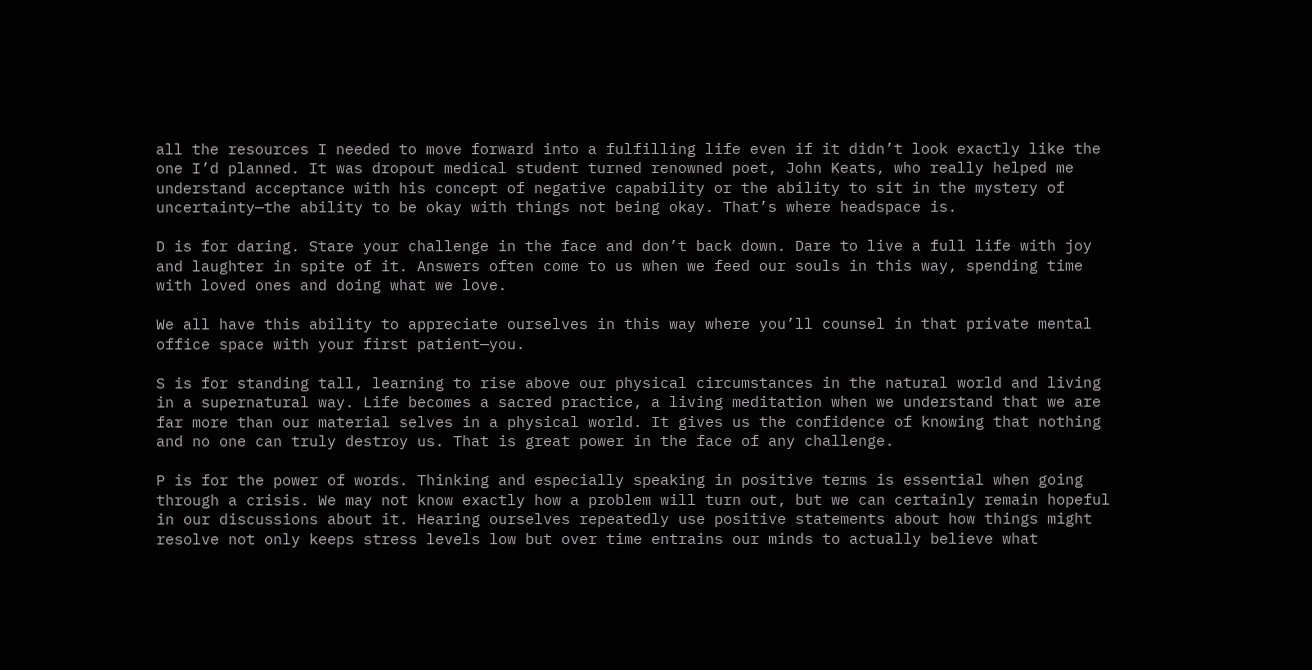all the resources I needed to move forward into a fulfilling life even if it didn’t look exactly like the one I’d planned. It was dropout medical student turned renowned poet, John Keats, who really helped me understand acceptance with his concept of negative capability or the ability to sit in the mystery of uncertainty—the ability to be okay with things not being okay. That’s where headspace is.

D is for daring. Stare your challenge in the face and don’t back down. Dare to live a full life with joy and laughter in spite of it. Answers often come to us when we feed our souls in this way, spending time with loved ones and doing what we love.

We all have this ability to appreciate ourselves in this way where you’ll counsel in that private mental office space with your first patient—you.

S is for standing tall, learning to rise above our physical circumstances in the natural world and living in a supernatural way. Life becomes a sacred practice, a living meditation when we understand that we are far more than our material selves in a physical world. It gives us the confidence of knowing that nothing and no one can truly destroy us. That is great power in the face of any challenge.

P is for the power of words. Thinking and especially speaking in positive terms is essential when going through a crisis. We may not know exactly how a problem will turn out, but we can certainly remain hopeful in our discussions about it. Hearing ourselves repeatedly use positive statements about how things might resolve not only keeps stress levels low but over time entrains our minds to actually believe what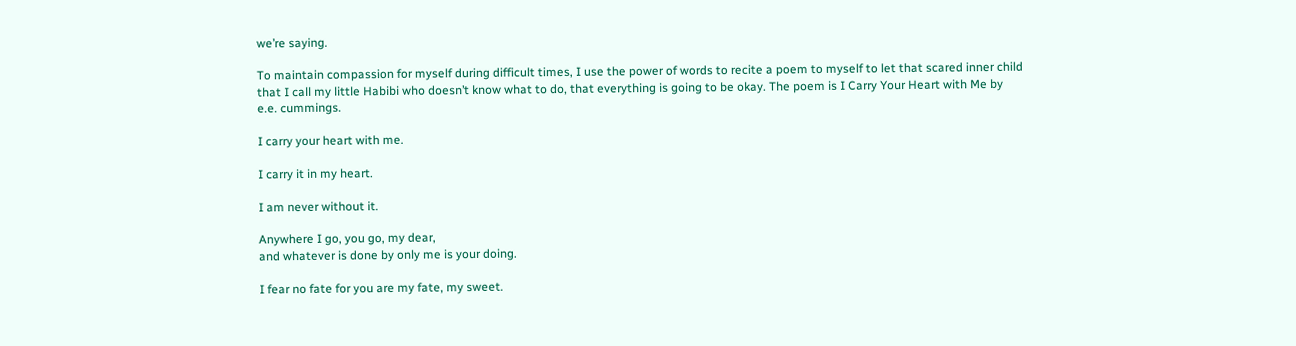we’re saying.

To maintain compassion for myself during difficult times, I use the power of words to recite a poem to myself to let that scared inner child that I call my little Habibi who doesn’t know what to do, that everything is going to be okay. The poem is I Carry Your Heart with Me by e.e. cummings.

I carry your heart with me.

I carry it in my heart.

I am never without it.

Anywhere I go, you go, my dear,
and whatever is done by only me is your doing.

I fear no fate for you are my fate, my sweet.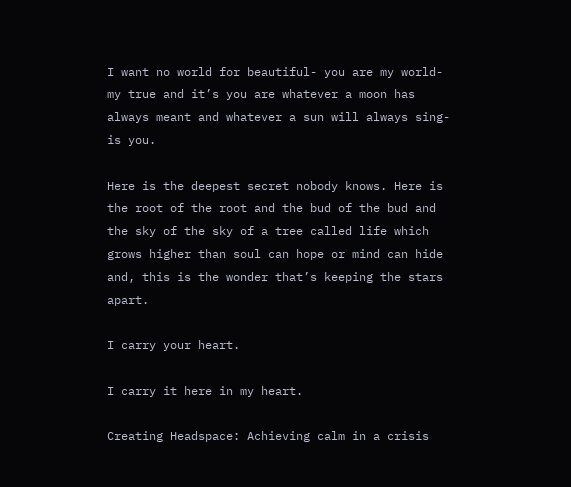I want no world for beautiful- you are my world- my true and it’s you are whatever a moon has always meant and whatever a sun will always sing- is you.

Here is the deepest secret nobody knows. Here is the root of the root and the bud of the bud and the sky of the sky of a tree called life which grows higher than soul can hope or mind can hide and, this is the wonder that’s keeping the stars apart.

I carry your heart.

I carry it here in my heart.

Creating Headspace: Achieving calm in a crisis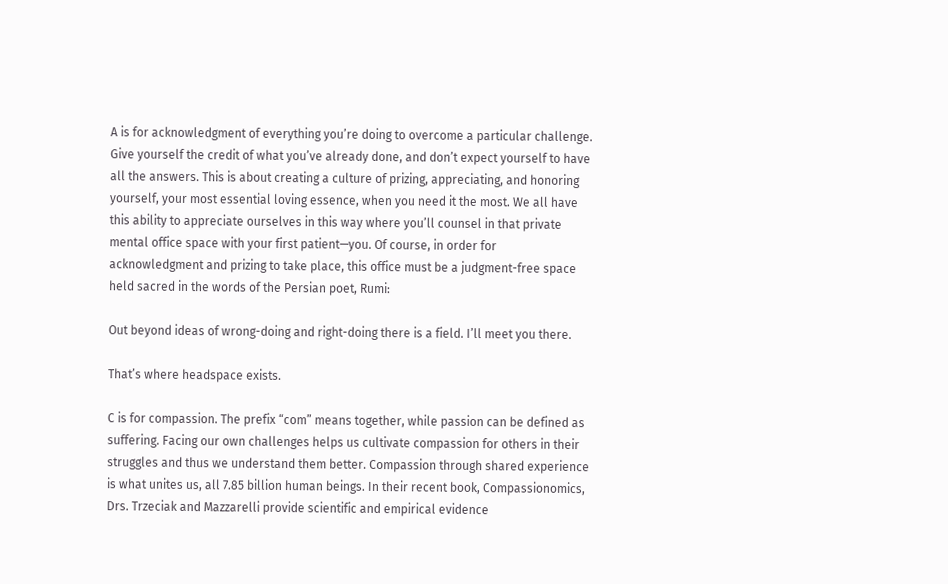A is for acknowledgment of everything you’re doing to overcome a particular challenge. Give yourself the credit of what you’ve already done, and don’t expect yourself to have all the answers. This is about creating a culture of prizing, appreciating, and honoring yourself, your most essential loving essence, when you need it the most. We all have this ability to appreciate ourselves in this way where you’ll counsel in that private mental office space with your first patient—you. Of course, in order for acknowledgment and prizing to take place, this office must be a judgment-free space held sacred in the words of the Persian poet, Rumi:

Out beyond ideas of wrong-doing and right-doing there is a field. I’ll meet you there.

That’s where headspace exists.

C is for compassion. The prefix “com” means together, while passion can be defined as suffering. Facing our own challenges helps us cultivate compassion for others in their struggles and thus we understand them better. Compassion through shared experience is what unites us, all 7.85 billion human beings. In their recent book, Compassionomics, Drs. Trzeciak and Mazzarelli provide scientific and empirical evidence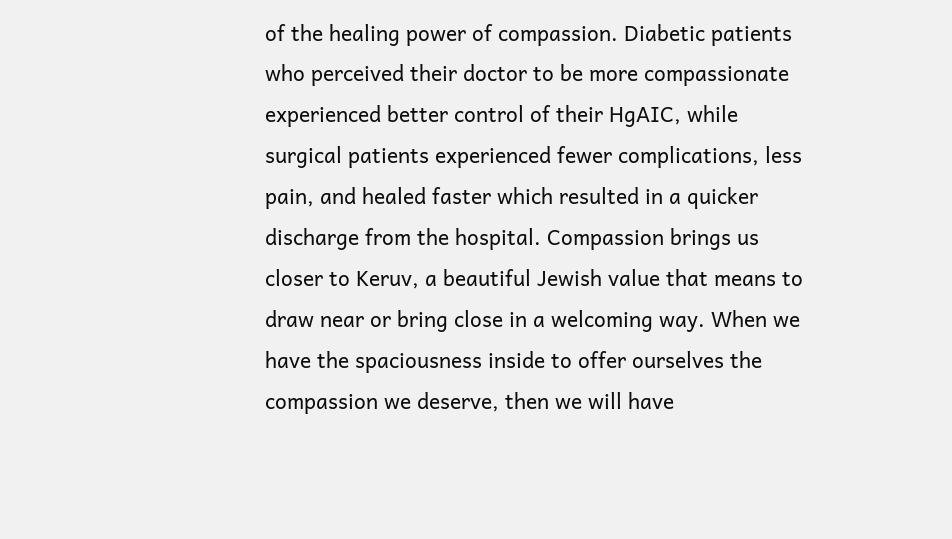of the healing power of compassion. Diabetic patients who perceived their doctor to be more compassionate experienced better control of their HgAIC, while surgical patients experienced fewer complications, less pain, and healed faster which resulted in a quicker discharge from the hospital. Compassion brings us closer to Keruv, a beautiful Jewish value that means to draw near or bring close in a welcoming way. When we have the spaciousness inside to offer ourselves the compassion we deserve, then we will have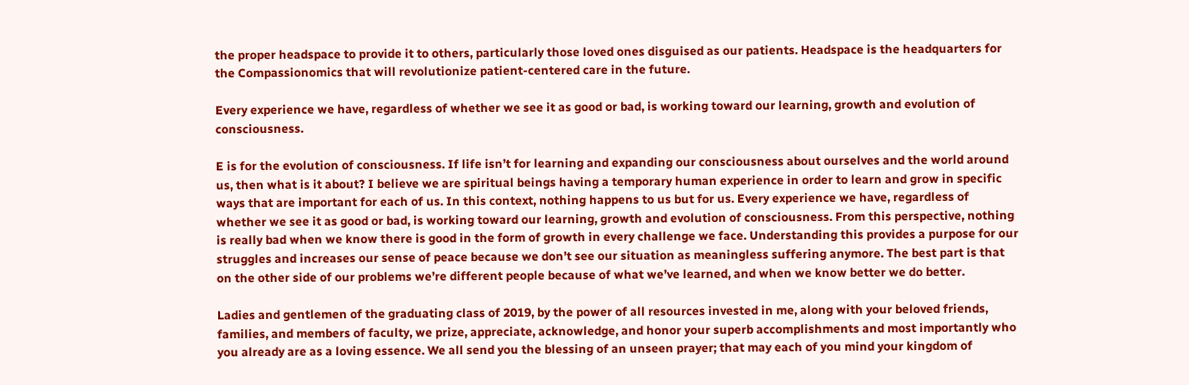the proper headspace to provide it to others, particularly those loved ones disguised as our patients. Headspace is the headquarters for the Compassionomics that will revolutionize patient-centered care in the future.

Every experience we have, regardless of whether we see it as good or bad, is working toward our learning, growth and evolution of consciousness.

E is for the evolution of consciousness. If life isn’t for learning and expanding our consciousness about ourselves and the world around us, then what is it about? I believe we are spiritual beings having a temporary human experience in order to learn and grow in specific ways that are important for each of us. In this context, nothing happens to us but for us. Every experience we have, regardless of whether we see it as good or bad, is working toward our learning, growth and evolution of consciousness. From this perspective, nothing is really bad when we know there is good in the form of growth in every challenge we face. Understanding this provides a purpose for our struggles and increases our sense of peace because we don’t see our situation as meaningless suffering anymore. The best part is that on the other side of our problems we’re different people because of what we’ve learned, and when we know better we do better.

Ladies and gentlemen of the graduating class of 2019, by the power of all resources invested in me, along with your beloved friends, families, and members of faculty, we prize, appreciate, acknowledge, and honor your superb accomplishments and most importantly who you already are as a loving essence. We all send you the blessing of an unseen prayer; that may each of you mind your kingdom of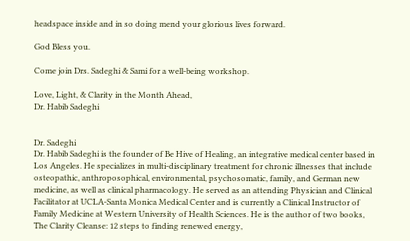headspace inside and in so doing mend your glorious lives forward.

God Bless you.

Come join Drs. Sadeghi & Sami for a well-being workshop.

Love, Light, & Clarity in the Month Ahead,
Dr. Habib Sadeghi


Dr. Sadeghi
Dr. Habib Sadeghi is the founder of Be Hive of Healing, an integrative medical center based in Los Angeles. He specializes in multi-disciplinary treatment for chronic illnesses that include osteopathic, anthroposophical, environmental, psychosomatic, family, and German new medicine, as well as clinical pharmacology. He served as an attending Physician and Clinical Facilitator at UCLA-Santa Monica Medical Center and is currently a Clinical Instructor of Family Medicine at Western University of Health Sciences. He is the author of two books, The Clarity Cleanse: 12 steps to finding renewed energy,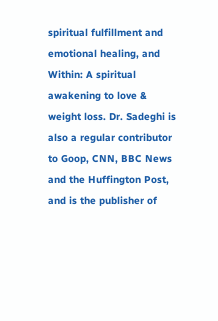spiritual fulfillment and emotional healing, and Within: A spiritual awakening to love & weight loss. Dr. Sadeghi is also a regular contributor to Goop, CNN, BBC News and the Huffington Post, and is the publisher of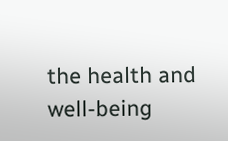the health and well-being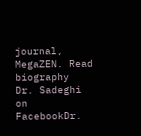journal, MegaZEN. Read biography
Dr. Sadeghi on FacebookDr.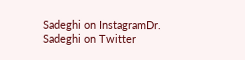Sadeghi on InstagramDr. Sadeghi on Twitter